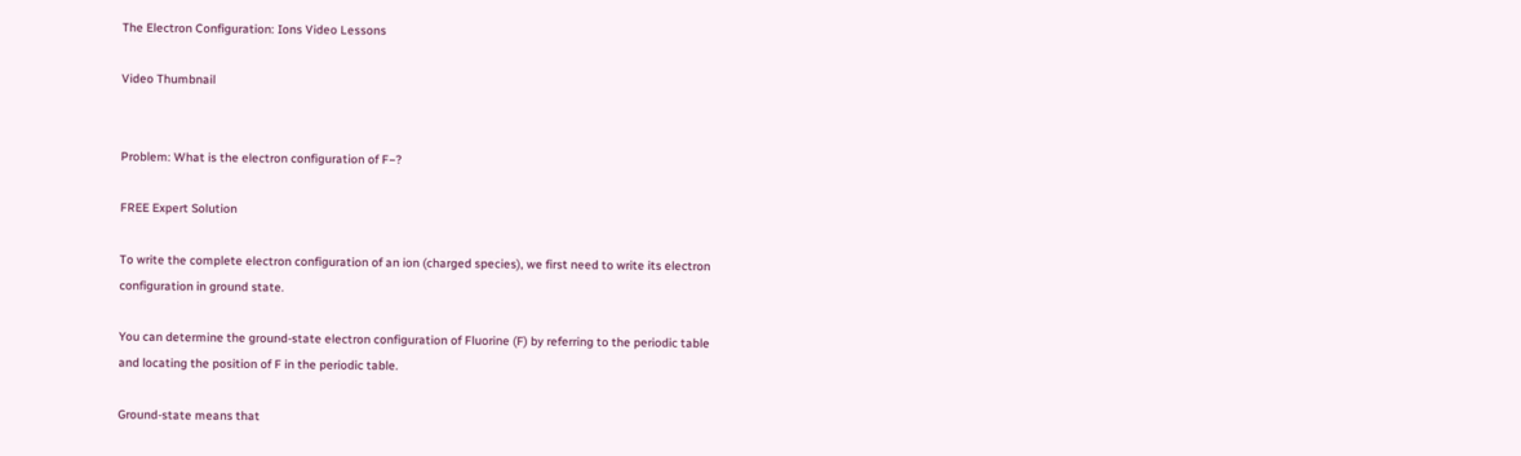The Electron Configuration: Ions Video Lessons

Video Thumbnail


Problem: What is the electron configuration of F−?

FREE Expert Solution

To write the complete electron configuration of an ion (charged species), we first need to write its electron configuration in ground state.

You can determine the ground-state electron configuration of Fluorine (F) by referring to the periodic table and locating the position of F in the periodic table.

Ground-state means that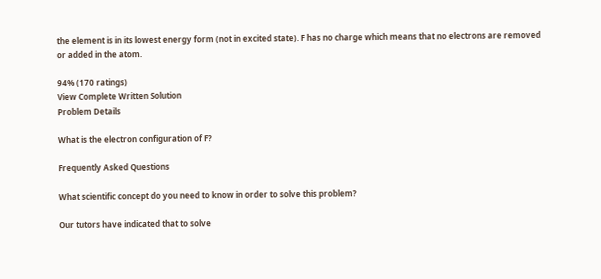the element is in its lowest energy form (not in excited state). F has no charge which means that no electrons are removed or added in the atom.

94% (170 ratings)
View Complete Written Solution
Problem Details

What is the electron configuration of F?

Frequently Asked Questions

What scientific concept do you need to know in order to solve this problem?

Our tutors have indicated that to solve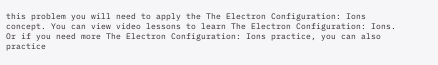this problem you will need to apply the The Electron Configuration: Ions concept. You can view video lessons to learn The Electron Configuration: Ions. Or if you need more The Electron Configuration: Ions practice, you can also practice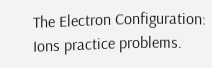The Electron Configuration: Ions practice problems.